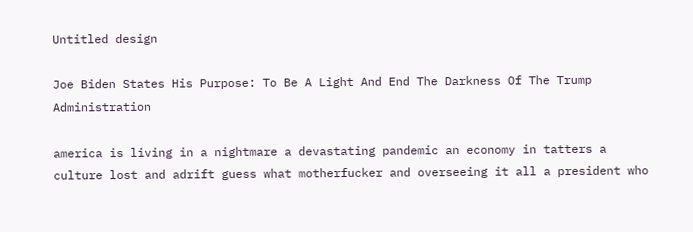Untitled design

Joe Biden States His Purpose: To Be A Light And End The Darkness Of The Trump Administration

america is living in a nightmare a devastating pandemic an economy in tatters a culture lost and adrift guess what motherfucker and overseeing it all a president who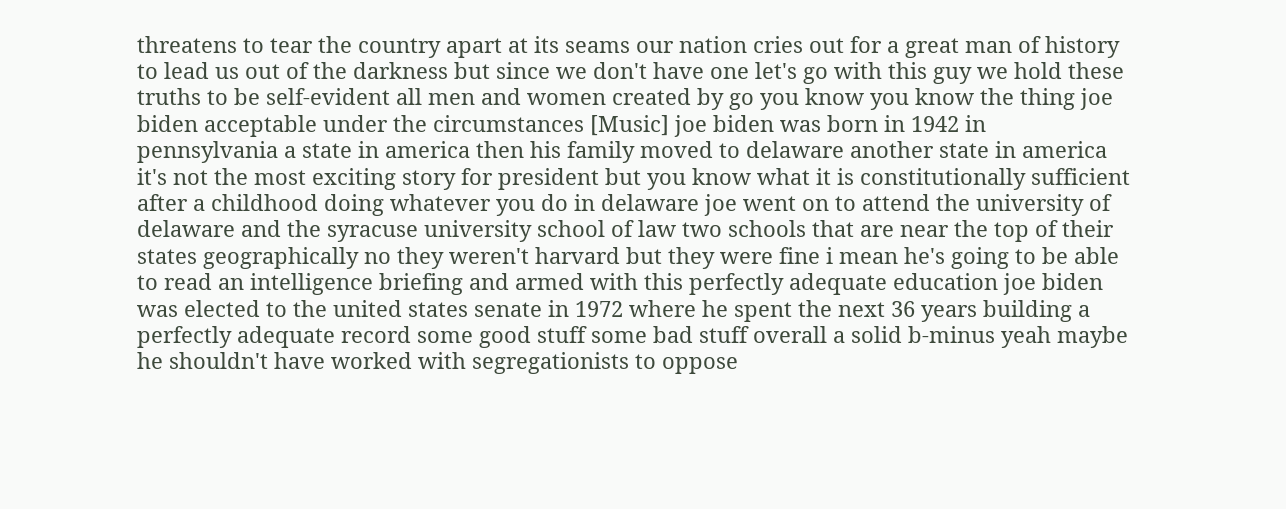threatens to tear the country apart at its seams our nation cries out for a great man of history to lead us out of the darkness but since we don't have one let's go with this guy we hold these truths to be self-evident all men and women created by go you know you know the thing joe biden acceptable under the circumstances [Music] joe biden was born in 1942 in pennsylvania a state in america then his family moved to delaware another state in america it's not the most exciting story for president but you know what it is constitutionally sufficient after a childhood doing whatever you do in delaware joe went on to attend the university of delaware and the syracuse university school of law two schools that are near the top of their states geographically no they weren't harvard but they were fine i mean he's going to be able to read an intelligence briefing and armed with this perfectly adequate education joe biden was elected to the united states senate in 1972 where he spent the next 36 years building a perfectly adequate record some good stuff some bad stuff overall a solid b-minus yeah maybe he shouldn't have worked with segregationists to oppose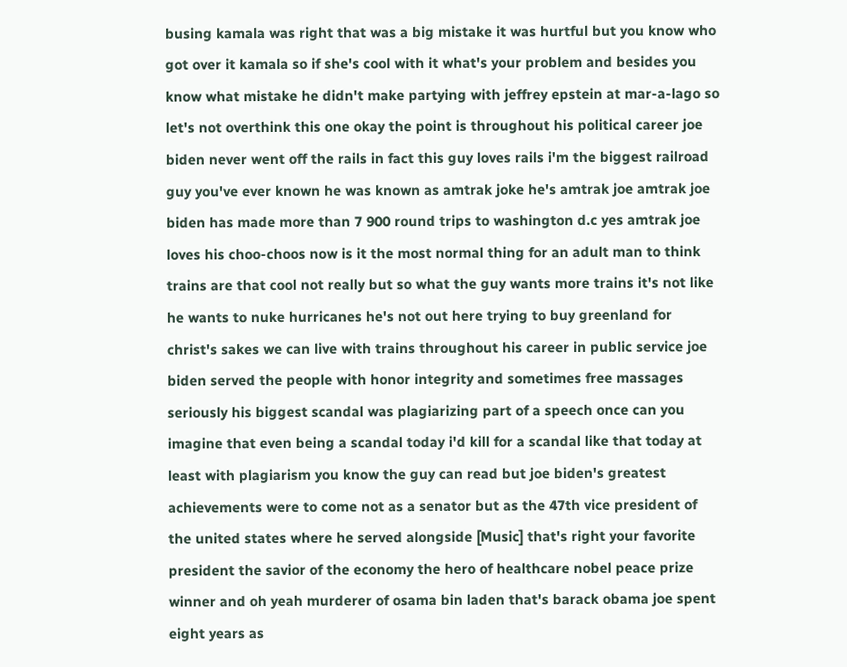busing kamala was right that was a big mistake it was hurtful but you know who got over it kamala so if she's cool with it what's your problem and besides you know what mistake he didn't make partying with jeffrey epstein at mar-a-lago so let's not overthink this one okay the point is throughout his political career joe biden never went off the rails in fact this guy loves rails i'm the biggest railroad guy you've ever known he was known as amtrak joke he's amtrak joe amtrak joe biden has made more than 7 900 round trips to washington d.c yes amtrak joe loves his choo-choos now is it the most normal thing for an adult man to think trains are that cool not really but so what the guy wants more trains it's not like he wants to nuke hurricanes he's not out here trying to buy greenland for christ's sakes we can live with trains throughout his career in public service joe biden served the people with honor integrity and sometimes free massages seriously his biggest scandal was plagiarizing part of a speech once can you imagine that even being a scandal today i'd kill for a scandal like that today at least with plagiarism you know the guy can read but joe biden's greatest achievements were to come not as a senator but as the 47th vice president of the united states where he served alongside [Music] that's right your favorite president the savior of the economy the hero of healthcare nobel peace prize winner and oh yeah murderer of osama bin laden that's barack obama joe spent eight years as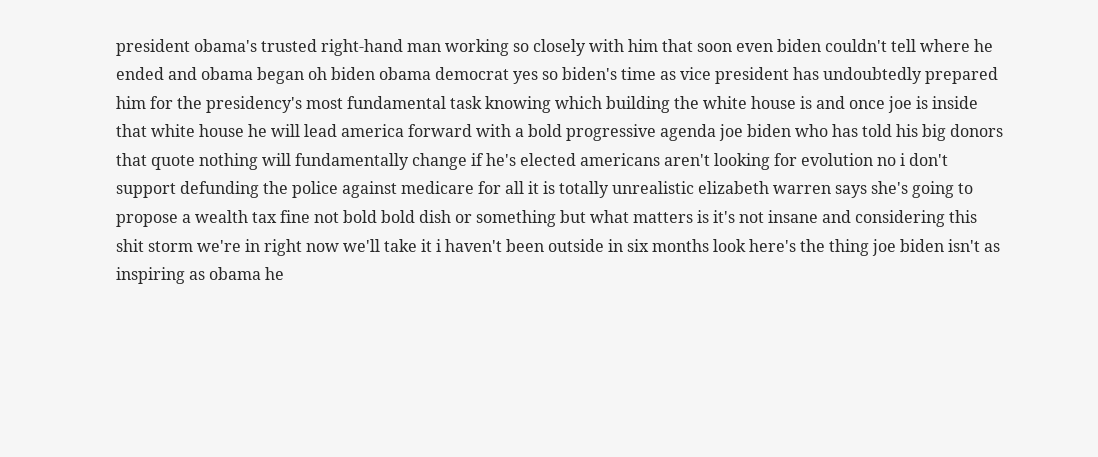president obama's trusted right-hand man working so closely with him that soon even biden couldn't tell where he ended and obama began oh biden obama democrat yes so biden's time as vice president has undoubtedly prepared him for the presidency's most fundamental task knowing which building the white house is and once joe is inside that white house he will lead america forward with a bold progressive agenda joe biden who has told his big donors that quote nothing will fundamentally change if he's elected americans aren't looking for evolution no i don't support defunding the police against medicare for all it is totally unrealistic elizabeth warren says she's going to propose a wealth tax fine not bold bold dish or something but what matters is it's not insane and considering this shit storm we're in right now we'll take it i haven't been outside in six months look here's the thing joe biden isn't as inspiring as obama he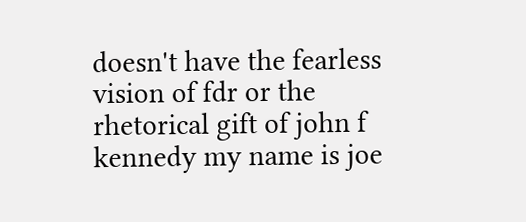doesn't have the fearless vision of fdr or the rhetorical gift of john f kennedy my name is joe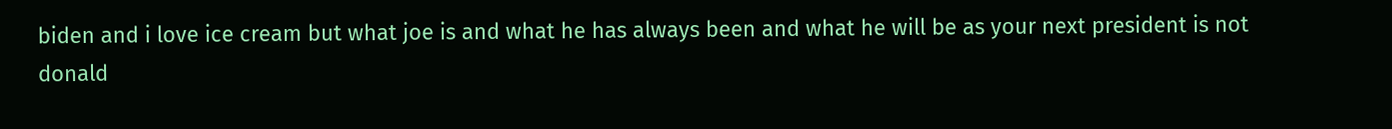biden and i love ice cream but what joe is and what he has always been and what he will be as your next president is not donald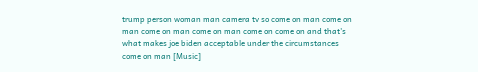trump person woman man camera tv so come on man come on man come on man come on man come on come on and that's what makes joe biden acceptable under the circumstances come on man [Music]